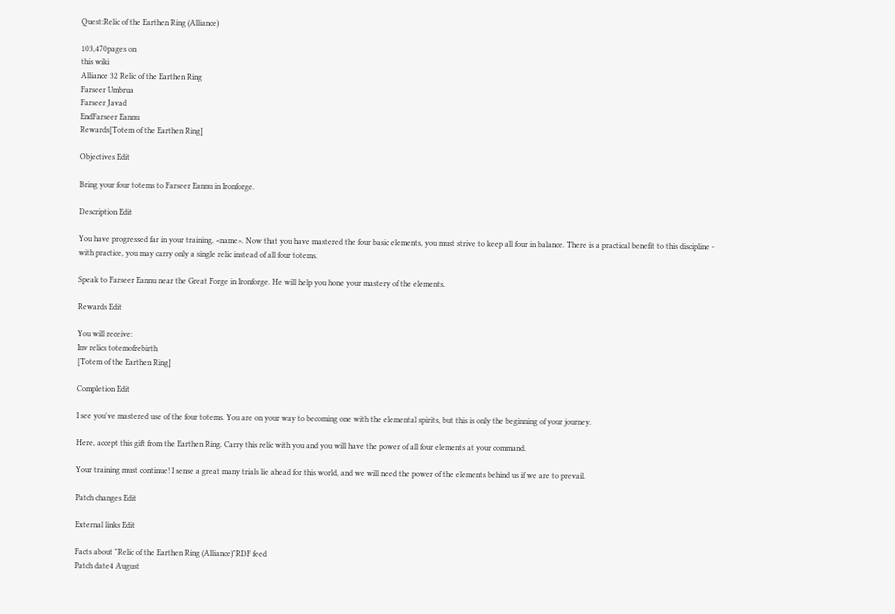Quest:Relic of the Earthen Ring (Alliance)

103,470pages on
this wiki
Alliance 32 Relic of the Earthen Ring
Farseer Umbrua
Farseer Javad
EndFarseer Eannu
Rewards[Totem of the Earthen Ring]

Objectives Edit

Bring your four totems to Farseer Eannu in Ironforge.

Description Edit

You have progressed far in your training, <name>. Now that you have mastered the four basic elements, you must strive to keep all four in balance. There is a practical benefit to this discipline - with practice, you may carry only a single relic instead of all four totems.

Speak to Farseer Eannu near the Great Forge in Ironforge. He will help you hone your mastery of the elements.

Rewards Edit

You will receive:
Inv relics totemofrebirth
[Totem of the Earthen Ring]

Completion Edit

I see you've mastered use of the four totems. You are on your way to becoming one with the elemental spirits, but this is only the beginning of your journey.

Here, accept this gift from the Earthen Ring. Carry this relic with you and you will have the power of all four elements at your command.

Your training must continue! I sense a great many trials lie ahead for this world, and we will need the power of the elements behind us if we are to prevail.

Patch changes Edit

External links Edit

Facts about "Relic of the Earthen Ring (Alliance)"RDF feed
Patch date4 August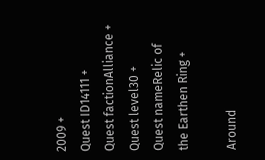2009 +
Quest ID14111 +
Quest factionAlliance +
Quest level30 +
Quest nameRelic of the Earthen Ring +

Around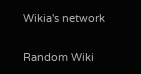Wikia's network

Random Wiki